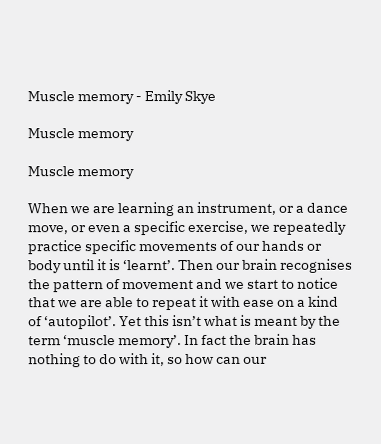Muscle memory - Emily Skye

Muscle memory

Muscle memory

When we are learning an instrument, or a dance move, or even a specific exercise, we repeatedly practice specific movements of our hands or body until it is ‘learnt’. Then our brain recognises the pattern of movement and we start to notice that we are able to repeat it with ease on a kind of ‘autopilot’. Yet this isn’t what is meant by the term ‘muscle memory’. In fact the brain has nothing to do with it, so how can our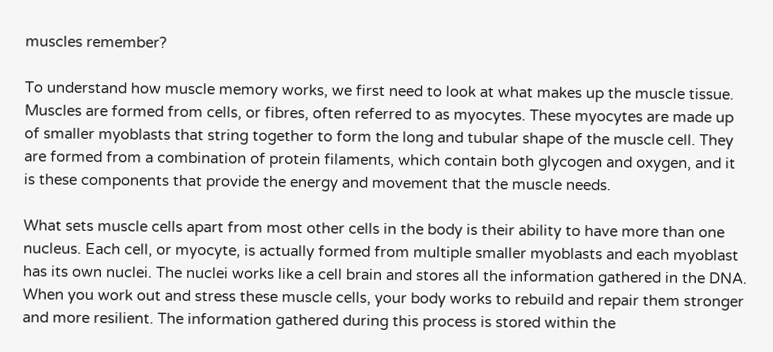muscles remember?

To understand how muscle memory works, we first need to look at what makes up the muscle tissue. Muscles are formed from cells, or fibres, often referred to as myocytes. These myocytes are made up of smaller myoblasts that string together to form the long and tubular shape of the muscle cell. They are formed from a combination of protein filaments, which contain both glycogen and oxygen, and it is these components that provide the energy and movement that the muscle needs.

What sets muscle cells apart from most other cells in the body is their ability to have more than one nucleus. Each cell, or myocyte, is actually formed from multiple smaller myoblasts and each myoblast has its own nuclei. The nuclei works like a cell brain and stores all the information gathered in the DNA. When you work out and stress these muscle cells, your body works to rebuild and repair them stronger and more resilient. The information gathered during this process is stored within the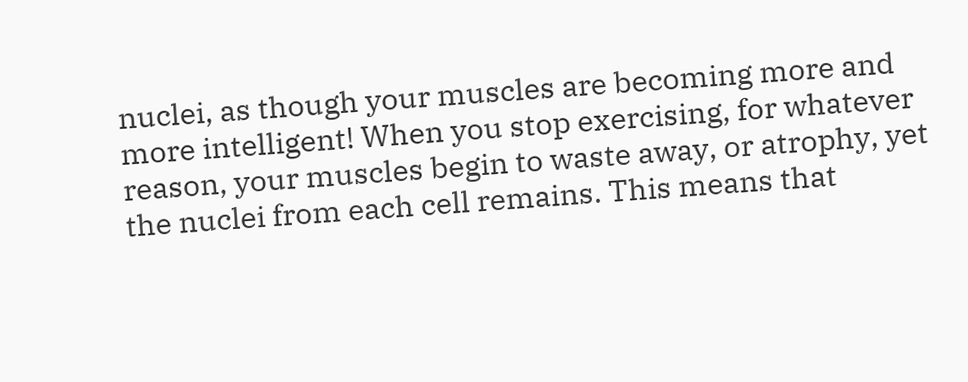nuclei, as though your muscles are becoming more and more intelligent! When you stop exercising, for whatever reason, your muscles begin to waste away, or atrophy, yet the nuclei from each cell remains. This means that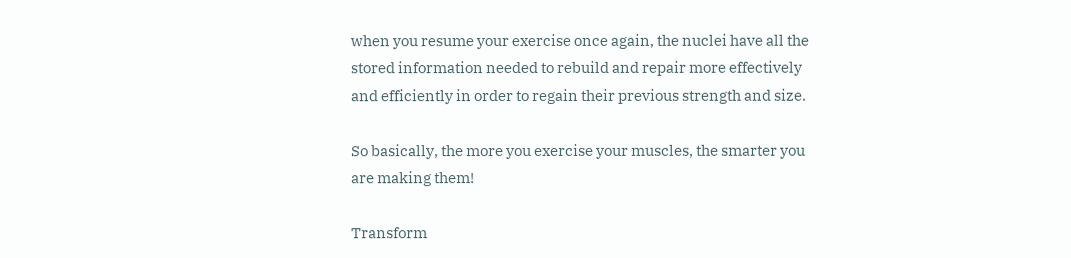when you resume your exercise once again, the nuclei have all the stored information needed to rebuild and repair more effectively and efficiently in order to regain their previous strength and size.

So basically, the more you exercise your muscles, the smarter you are making them!

Transform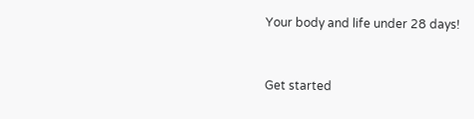Your body and life under 28 days!


Get started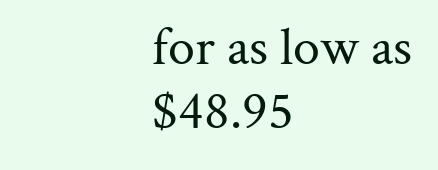for as low as $48.95